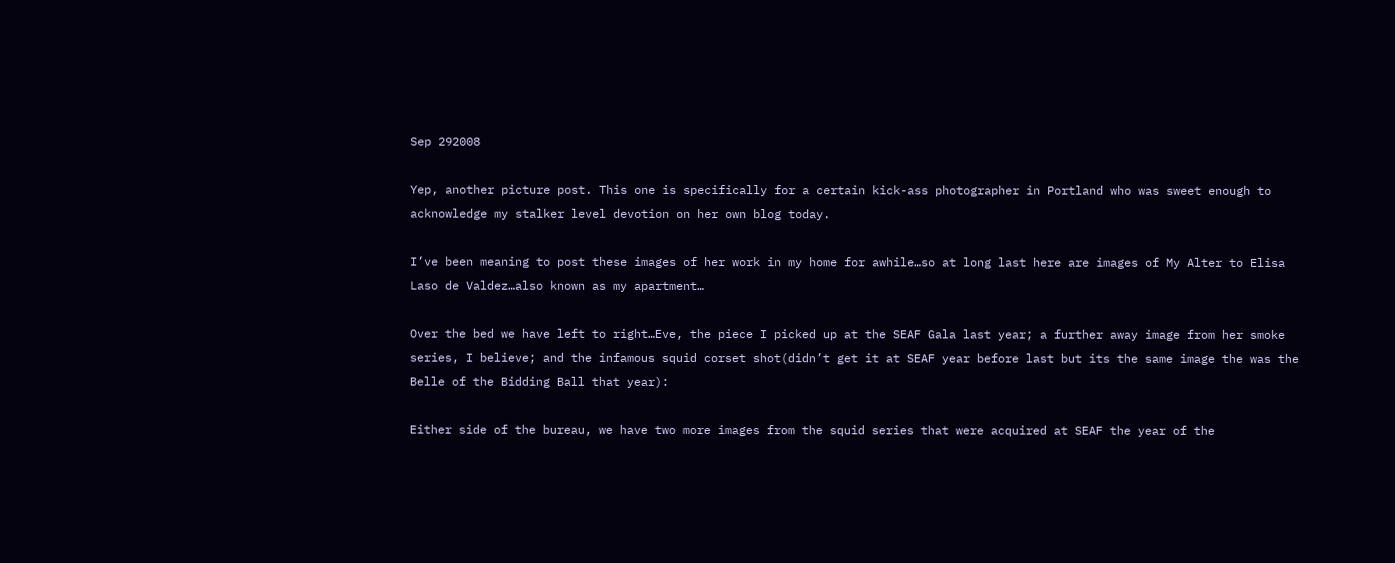Sep 292008

Yep, another picture post. This one is specifically for a certain kick-ass photographer in Portland who was sweet enough to acknowledge my stalker level devotion on her own blog today.

I’ve been meaning to post these images of her work in my home for awhile…so at long last here are images of My Alter to Elisa Laso de Valdez…also known as my apartment…

Over the bed we have left to right…Eve, the piece I picked up at the SEAF Gala last year; a further away image from her smoke series, I believe; and the infamous squid corset shot(didn’t get it at SEAF year before last but its the same image the was the Belle of the Bidding Ball that year):

Either side of the bureau, we have two more images from the squid series that were acquired at SEAF the year of the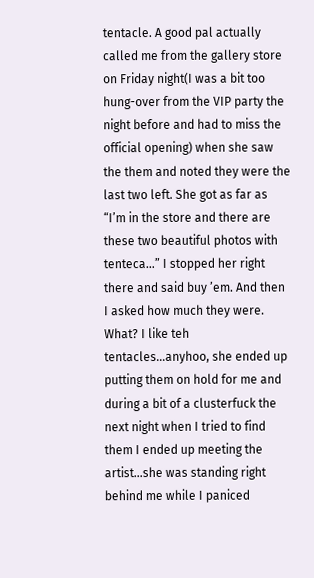tentacle. A good pal actually called me from the gallery store on Friday night(I was a bit too hung-over from the VIP party the night before and had to miss the official opening) when she saw the them and noted they were the last two left. She got as far as “I’m in the store and there are these two beautiful photos with tenteca…” I stopped her right there and said buy ’em. And then I asked how much they were. What? I like teh tentacles…anyhoo, she ended up putting them on hold for me and during a bit of a clusterfuck the next night when I tried to find them I ended up meeting the artist…she was standing right behind me while I paniced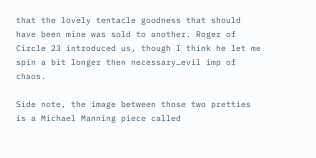that the lovely tentacle goodness that should have been mine was sold to another. Roger of Circle 23 introduced us, though I think he let me spin a bit longer then necessary…evil imp of chaos.

Side note, the image between those two pretties is a Michael Manning piece called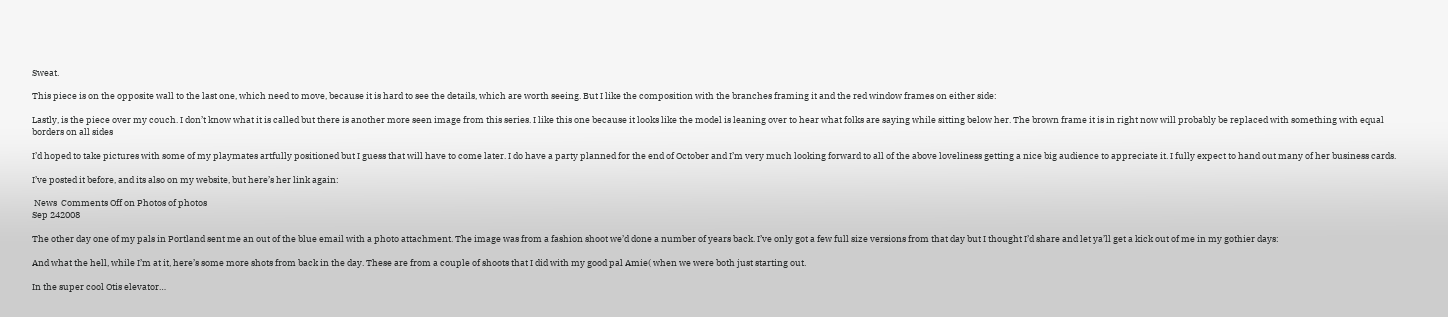Sweat.

This piece is on the opposite wall to the last one, which need to move, because it is hard to see the details, which are worth seeing. But I like the composition with the branches framing it and the red window frames on either side:

Lastly, is the piece over my couch. I don’t know what it is called but there is another more seen image from this series. I like this one because it looks like the model is leaning over to hear what folks are saying while sitting below her. The brown frame it is in right now will probably be replaced with something with equal borders on all sides

I’d hoped to take pictures with some of my playmates artfully positioned but I guess that will have to come later. I do have a party planned for the end of October and I’m very much looking forward to all of the above loveliness getting a nice big audience to appreciate it. I fully expect to hand out many of her business cards.

I’ve posted it before, and its also on my website, but here’s her link again:

 News  Comments Off on Photos of photos
Sep 242008

The other day one of my pals in Portland sent me an out of the blue email with a photo attachment. The image was from a fashion shoot we’d done a number of years back. I’ve only got a few full size versions from that day but I thought I’d share and let ya’ll get a kick out of me in my gothier days:

And what the hell, while I’m at it, here’s some more shots from back in the day. These are from a couple of shoots that I did with my good pal Amie( when we were both just starting out.

In the super cool Otis elevator…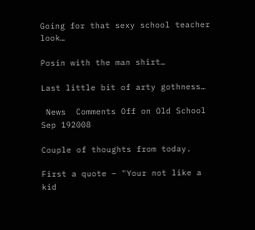Going for that sexy school teacher look…

Posin with the man shirt…

Last little bit of arty gothness…

 News  Comments Off on Old School
Sep 192008

Couple of thoughts from today.

First a quote – "Your not like a kid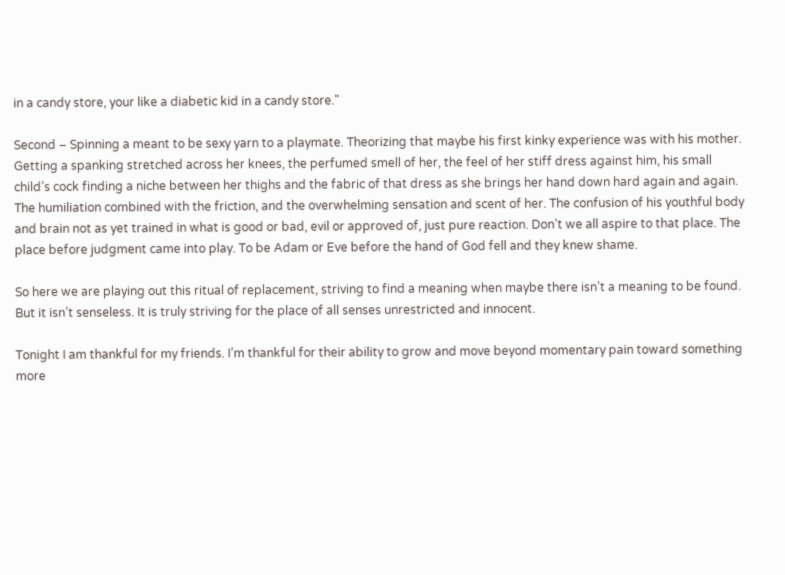in a candy store, your like a diabetic kid in a candy store."

Second – Spinning a meant to be sexy yarn to a playmate. Theorizing that maybe his first kinky experience was with his mother. Getting a spanking stretched across her knees, the perfumed smell of her, the feel of her stiff dress against him, his small child’s cock finding a niche between her thighs and the fabric of that dress as she brings her hand down hard again and again. The humiliation combined with the friction, and the overwhelming sensation and scent of her. The confusion of his youthful body and brain not as yet trained in what is good or bad, evil or approved of, just pure reaction. Don’t we all aspire to that place. The place before judgment came into play. To be Adam or Eve before the hand of God fell and they knew shame.

So here we are playing out this ritual of replacement, striving to find a meaning when maybe there isn’t a meaning to be found. But it isn’t senseless. It is truly striving for the place of all senses unrestricted and innocent.

Tonight I am thankful for my friends. I’m thankful for their ability to grow and move beyond momentary pain toward something more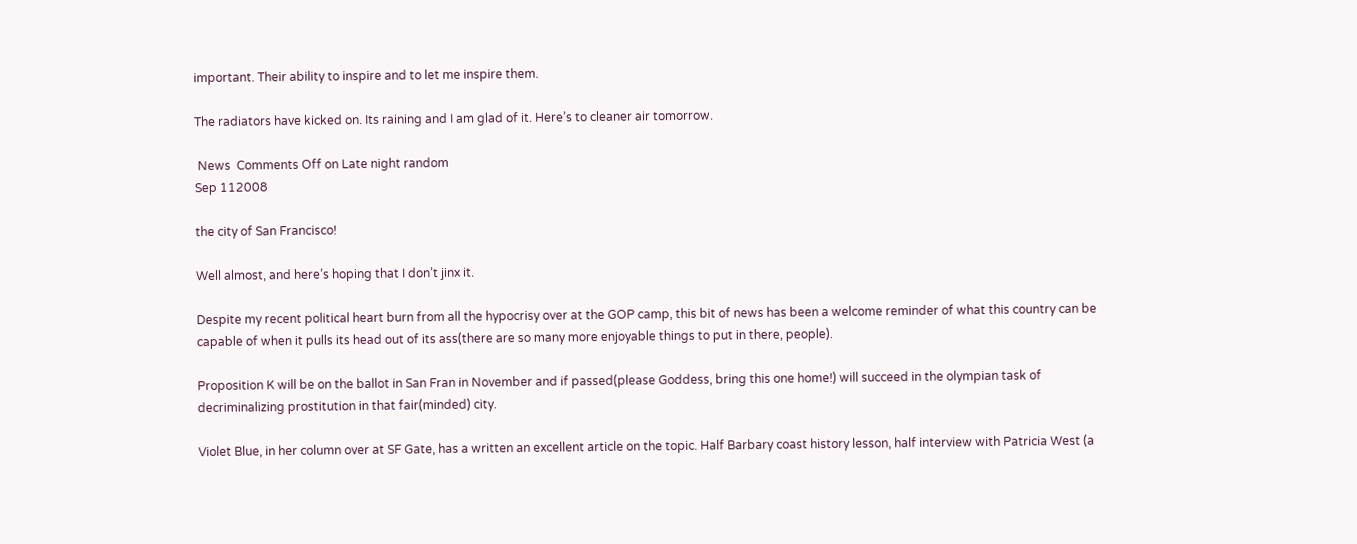important. Their ability to inspire and to let me inspire them.

The radiators have kicked on. Its raining and I am glad of it. Here’s to cleaner air tomorrow.

 News  Comments Off on Late night random
Sep 112008

the city of San Francisco!

Well almost, and here’s hoping that I don’t jinx it.

Despite my recent political heart burn from all the hypocrisy over at the GOP camp, this bit of news has been a welcome reminder of what this country can be capable of when it pulls its head out of its ass(there are so many more enjoyable things to put in there, people).

Proposition K will be on the ballot in San Fran in November and if passed(please Goddess, bring this one home!) will succeed in the olympian task of decriminalizing prostitution in that fair(minded) city.

Violet Blue, in her column over at SF Gate, has a written an excellent article on the topic. Half Barbary coast history lesson, half interview with Patricia West (a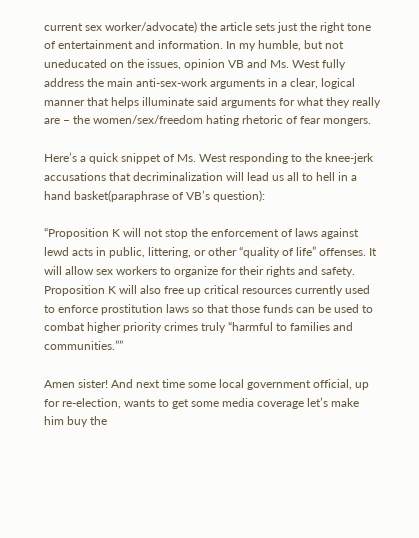current sex worker/advocate) the article sets just the right tone of entertainment and information. In my humble, but not uneducated on the issues, opinion VB and Ms. West fully address the main anti-sex-work arguments in a clear, logical manner that helps illuminate said arguments for what they really are – the women/sex/freedom hating rhetoric of fear mongers.

Here’s a quick snippet of Ms. West responding to the knee-jerk accusations that decriminalization will lead us all to hell in a hand basket(paraphrase of VB’s question):

“Proposition K will not stop the enforcement of laws against lewd acts in public, littering, or other “quality of life” offenses. It will allow sex workers to organize for their rights and safety. Proposition K will also free up critical resources currently used to enforce prostitution laws so that those funds can be used to combat higher priority crimes truly “harmful to families and communities.””

Amen sister! And next time some local government official, up for re-election, wants to get some media coverage let’s make him buy the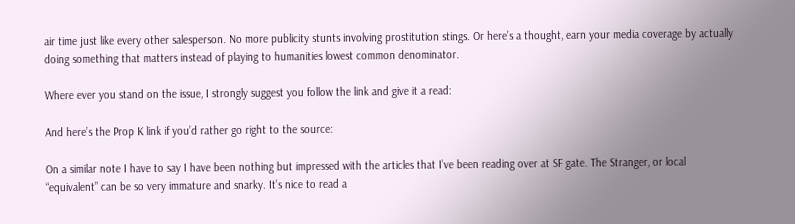air time just like every other salesperson. No more publicity stunts involving prostitution stings. Or here’s a thought, earn your media coverage by actually doing something that matters instead of playing to humanities lowest common denominator.

Where ever you stand on the issue, I strongly suggest you follow the link and give it a read:

And here’s the Prop K link if you’d rather go right to the source:

On a similar note I have to say I have been nothing but impressed with the articles that I’ve been reading over at SF gate. The Stranger, or local “equivalent” can be so very immature and snarky. It’s nice to read a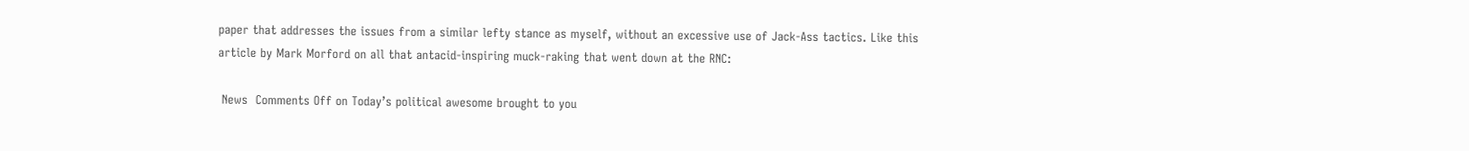paper that addresses the issues from a similar lefty stance as myself, without an excessive use of Jack-Ass tactics. Like this article by Mark Morford on all that antacid-inspiring muck-raking that went down at the RNC:

 News  Comments Off on Today’s political awesome brought to you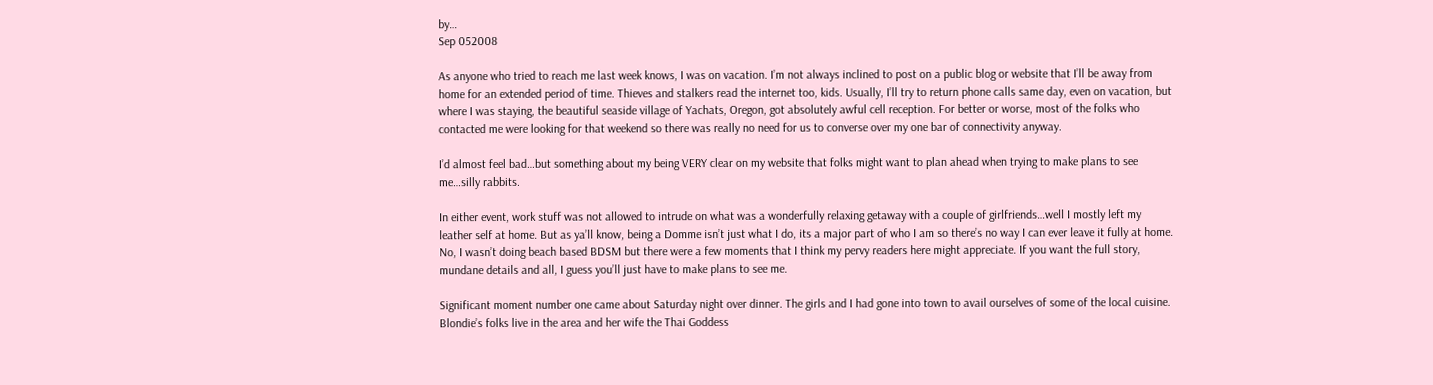by…
Sep 052008

As anyone who tried to reach me last week knows, I was on vacation. I’m not always inclined to post on a public blog or website that I’ll be away from home for an extended period of time. Thieves and stalkers read the internet too, kids. Usually, I’ll try to return phone calls same day, even on vacation, but where I was staying, the beautiful seaside village of Yachats, Oregon, got absolutely awful cell reception. For better or worse, most of the folks who contacted me were looking for that weekend so there was really no need for us to converse over my one bar of connectivity anyway.

I’d almost feel bad…but something about my being VERY clear on my website that folks might want to plan ahead when trying to make plans to see me…silly rabbits.

In either event, work stuff was not allowed to intrude on what was a wonderfully relaxing getaway with a couple of girlfriends…well I mostly left my leather self at home. But as ya’ll know, being a Domme isn’t just what I do, its a major part of who I am so there’s no way I can ever leave it fully at home. No, I wasn’t doing beach based BDSM but there were a few moments that I think my pervy readers here might appreciate. If you want the full story, mundane details and all, I guess you’ll just have to make plans to see me.

Significant moment number one came about Saturday night over dinner. The girls and I had gone into town to avail ourselves of some of the local cuisine. Blondie’s folks live in the area and her wife the Thai Goddess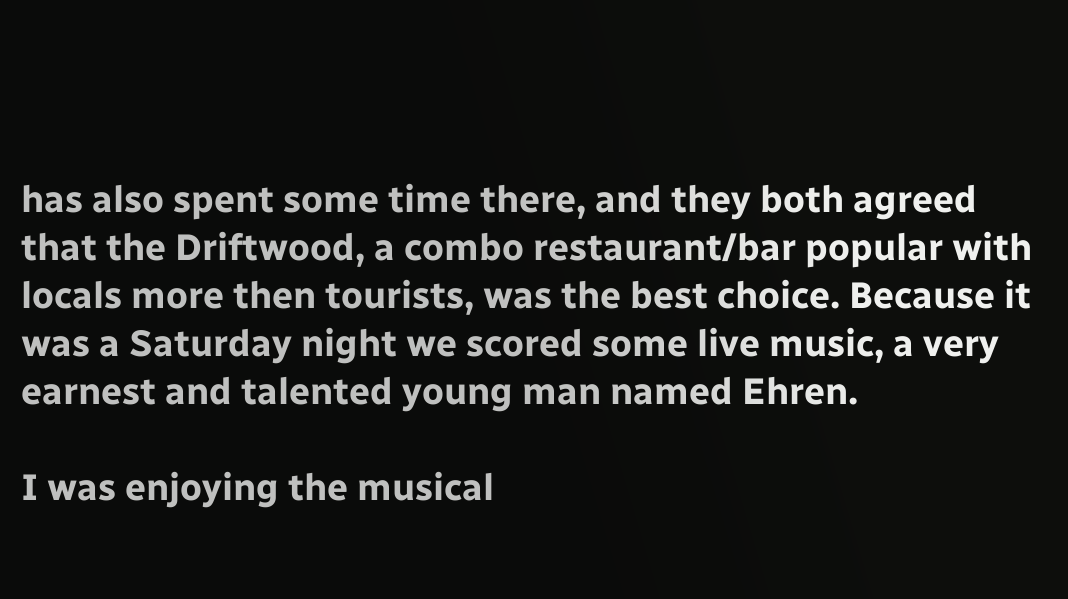has also spent some time there, and they both agreed that the Driftwood, a combo restaurant/bar popular with locals more then tourists, was the best choice. Because it was a Saturday night we scored some live music, a very earnest and talented young man named Ehren.

I was enjoying the musical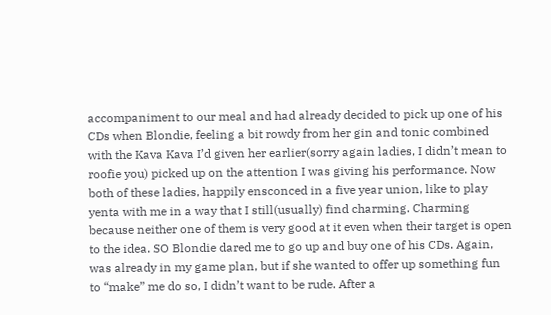accompaniment to our meal and had already decided to pick up one of his CDs when Blondie, feeling a bit rowdy from her gin and tonic combined with the Kava Kava I’d given her earlier(sorry again ladies, I didn’t mean to roofie you) picked up on the attention I was giving his performance. Now both of these ladies, happily ensconced in a five year union, like to play yenta with me in a way that I still(usually) find charming. Charming because neither one of them is very good at it even when their target is open to the idea. SO Blondie dared me to go up and buy one of his CDs. Again, was already in my game plan, but if she wanted to offer up something fun to “make” me do so, I didn’t want to be rude. After a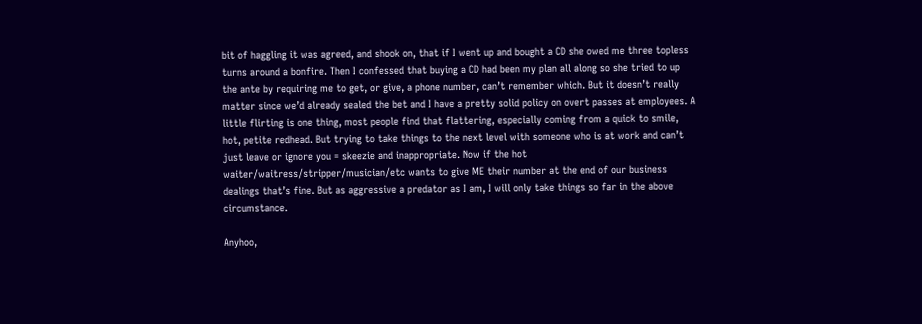bit of haggling it was agreed, and shook on, that if I went up and bought a CD she owed me three topless turns around a bonfire. Then I confessed that buying a CD had been my plan all along so she tried to up the ante by requiring me to get, or give, a phone number, can’t remember which. But it doesn’t really matter since we’d already sealed the bet and I have a pretty solid policy on overt passes at employees. A little flirting is one thing, most people find that flattering, especially coming from a quick to smile, hot, petite redhead. But trying to take things to the next level with someone who is at work and can’t just leave or ignore you = skeezie and inappropriate. Now if the hot waiter/waitress/stripper/musician/etc wants to give ME their number at the end of our business dealings that’s fine. But as aggressive a predator as I am, I will only take things so far in the above circumstance.

Anyhoo,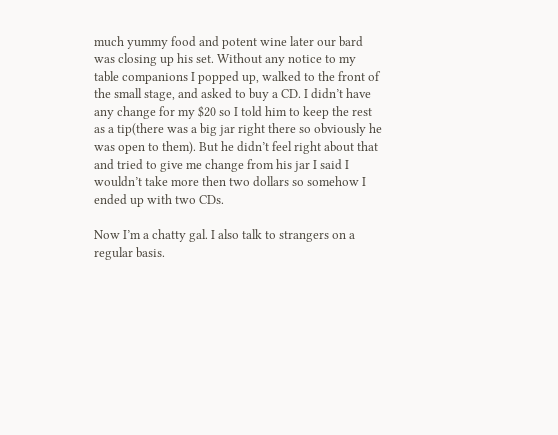much yummy food and potent wine later our bard was closing up his set. Without any notice to my table companions I popped up, walked to the front of the small stage, and asked to buy a CD. I didn’t have any change for my $20 so I told him to keep the rest as a tip(there was a big jar right there so obviously he was open to them). But he didn’t feel right about that and tried to give me change from his jar I said I wouldn’t take more then two dollars so somehow I ended up with two CDs.

Now I’m a chatty gal. I also talk to strangers on a regular basis.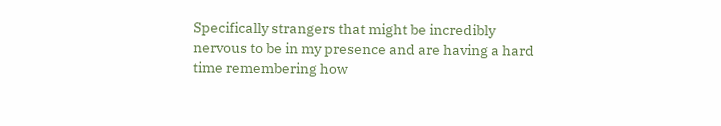Specifically strangers that might be incredibly nervous to be in my presence and are having a hard time remembering how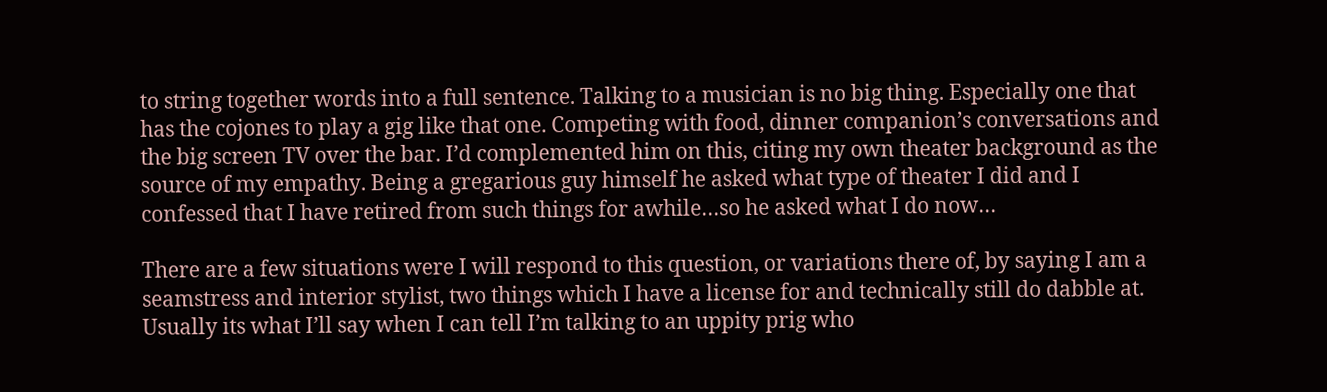to string together words into a full sentence. Talking to a musician is no big thing. Especially one that has the cojones to play a gig like that one. Competing with food, dinner companion’s conversations and the big screen TV over the bar. I’d complemented him on this, citing my own theater background as the source of my empathy. Being a gregarious guy himself he asked what type of theater I did and I confessed that I have retired from such things for awhile…so he asked what I do now…

There are a few situations were I will respond to this question, or variations there of, by saying I am a seamstress and interior stylist, two things which I have a license for and technically still do dabble at. Usually its what I’ll say when I can tell I’m talking to an uppity prig who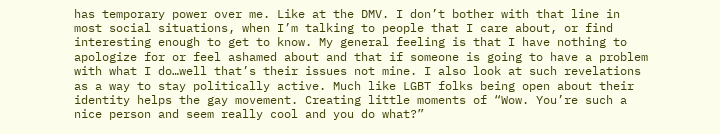has temporary power over me. Like at the DMV. I don’t bother with that line in most social situations, when I’m talking to people that I care about, or find interesting enough to get to know. My general feeling is that I have nothing to apologize for or feel ashamed about and that if someone is going to have a problem with what I do…well that’s their issues not mine. I also look at such revelations as a way to stay politically active. Much like LGBT folks being open about their identity helps the gay movement. Creating little moments of “Wow. You’re such a nice person and seem really cool and you do what?”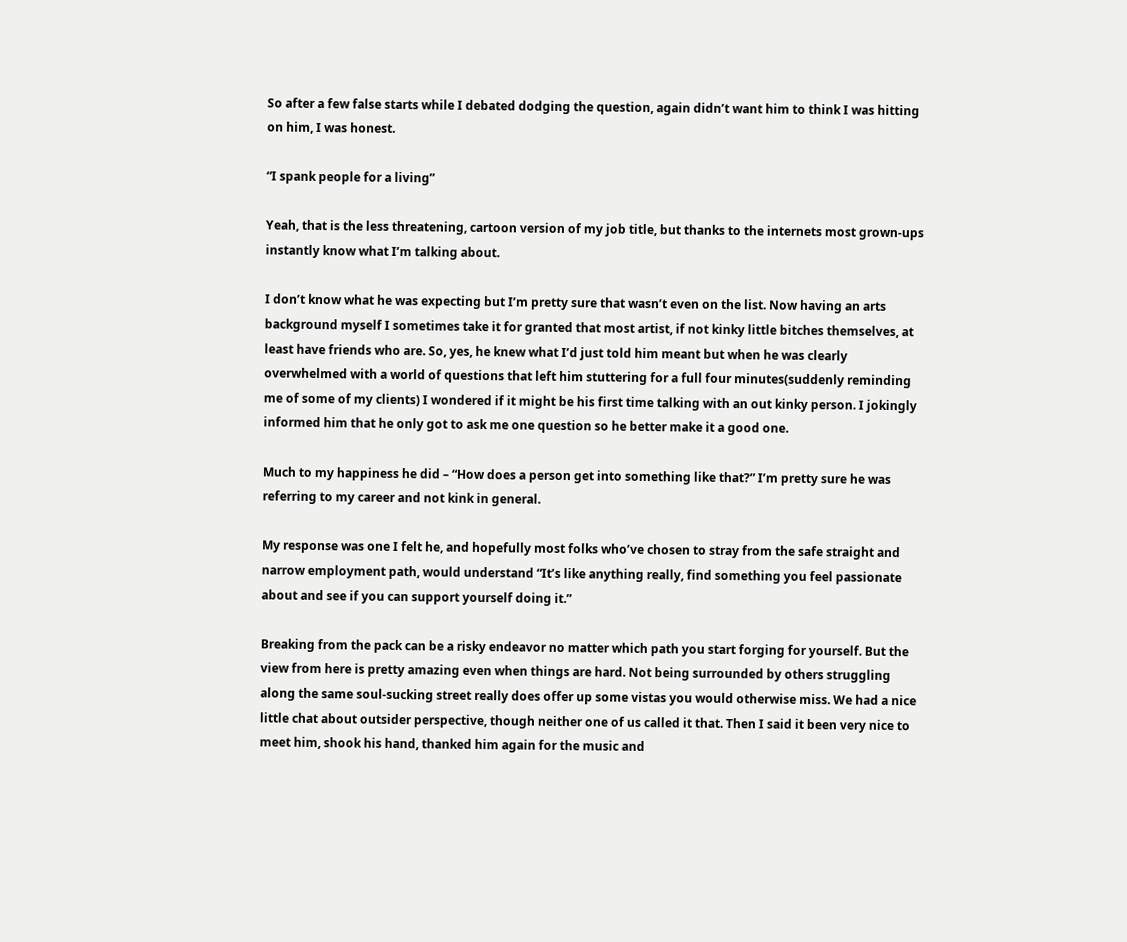So after a few false starts while I debated dodging the question, again didn’t want him to think I was hitting on him, I was honest.

“I spank people for a living”

Yeah, that is the less threatening, cartoon version of my job title, but thanks to the internets most grown-ups instantly know what I’m talking about.

I don’t know what he was expecting but I’m pretty sure that wasn’t even on the list. Now having an arts background myself I sometimes take it for granted that most artist, if not kinky little bitches themselves, at least have friends who are. So, yes, he knew what I’d just told him meant but when he was clearly overwhelmed with a world of questions that left him stuttering for a full four minutes(suddenly reminding me of some of my clients) I wondered if it might be his first time talking with an out kinky person. I jokingly informed him that he only got to ask me one question so he better make it a good one.

Much to my happiness he did – “How does a person get into something like that?” I’m pretty sure he was referring to my career and not kink in general.

My response was one I felt he, and hopefully most folks who’ve chosen to stray from the safe straight and narrow employment path, would understand “It’s like anything really, find something you feel passionate about and see if you can support yourself doing it.”

Breaking from the pack can be a risky endeavor no matter which path you start forging for yourself. But the view from here is pretty amazing even when things are hard. Not being surrounded by others struggling along the same soul-sucking street really does offer up some vistas you would otherwise miss. We had a nice little chat about outsider perspective, though neither one of us called it that. Then I said it been very nice to meet him, shook his hand, thanked him again for the music and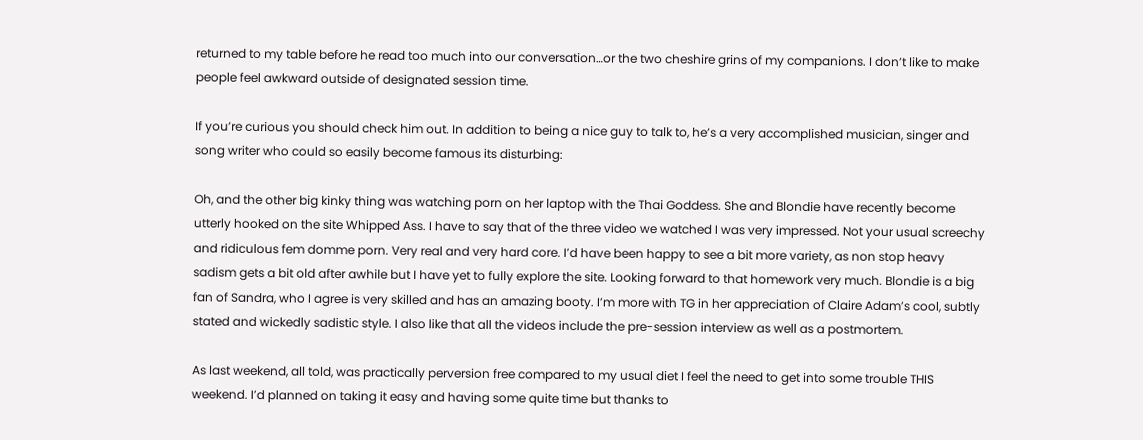returned to my table before he read too much into our conversation…or the two cheshire grins of my companions. I don’t like to make people feel awkward outside of designated session time.

If you’re curious you should check him out. In addition to being a nice guy to talk to, he’s a very accomplished musician, singer and song writer who could so easily become famous its disturbing:

Oh, and the other big kinky thing was watching porn on her laptop with the Thai Goddess. She and Blondie have recently become utterly hooked on the site Whipped Ass. I have to say that of the three video we watched I was very impressed. Not your usual screechy and ridiculous fem domme porn. Very real and very hard core. I’d have been happy to see a bit more variety, as non stop heavy sadism gets a bit old after awhile but I have yet to fully explore the site. Looking forward to that homework very much. Blondie is a big fan of Sandra, who I agree is very skilled and has an amazing booty. I’m more with TG in her appreciation of Claire Adam’s cool, subtly stated and wickedly sadistic style. I also like that all the videos include the pre-session interview as well as a postmortem.

As last weekend, all told, was practically perversion free compared to my usual diet I feel the need to get into some trouble THIS weekend. I’d planned on taking it easy and having some quite time but thanks to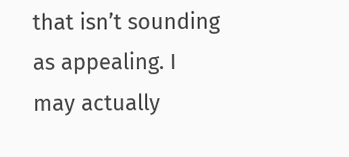that isn’t sounding as appealing. I may actually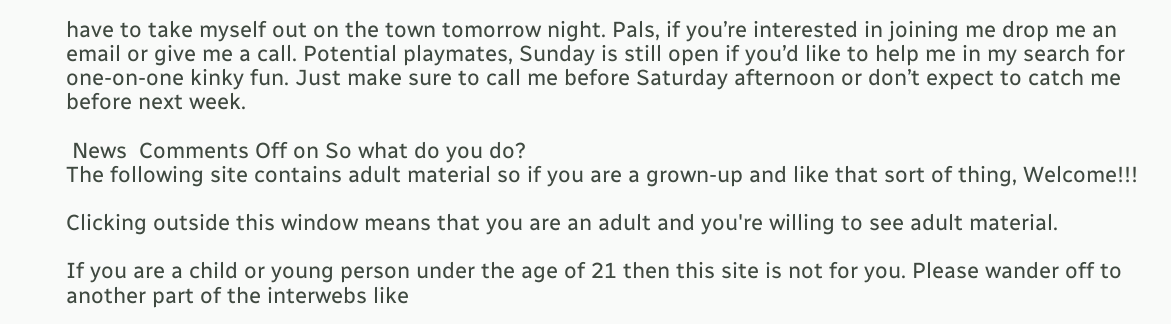have to take myself out on the town tomorrow night. Pals, if you’re interested in joining me drop me an email or give me a call. Potential playmates, Sunday is still open if you’d like to help me in my search for one-on-one kinky fun. Just make sure to call me before Saturday afternoon or don’t expect to catch me before next week.

 News  Comments Off on So what do you do?
The following site contains adult material so if you are a grown-up and like that sort of thing, Welcome!!!

Clicking outside this window means that you are an adult and you're willing to see adult material.

If you are a child or young person under the age of 21 then this site is not for you. Please wander off to another part of the interwebs like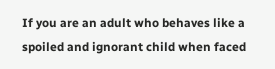If you are an adult who behaves like a spoiled and ignorant child when faced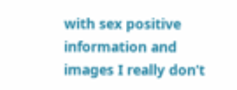with sex positive information and images I really don’t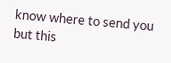know where to send you but this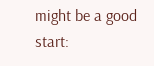might be a good start: